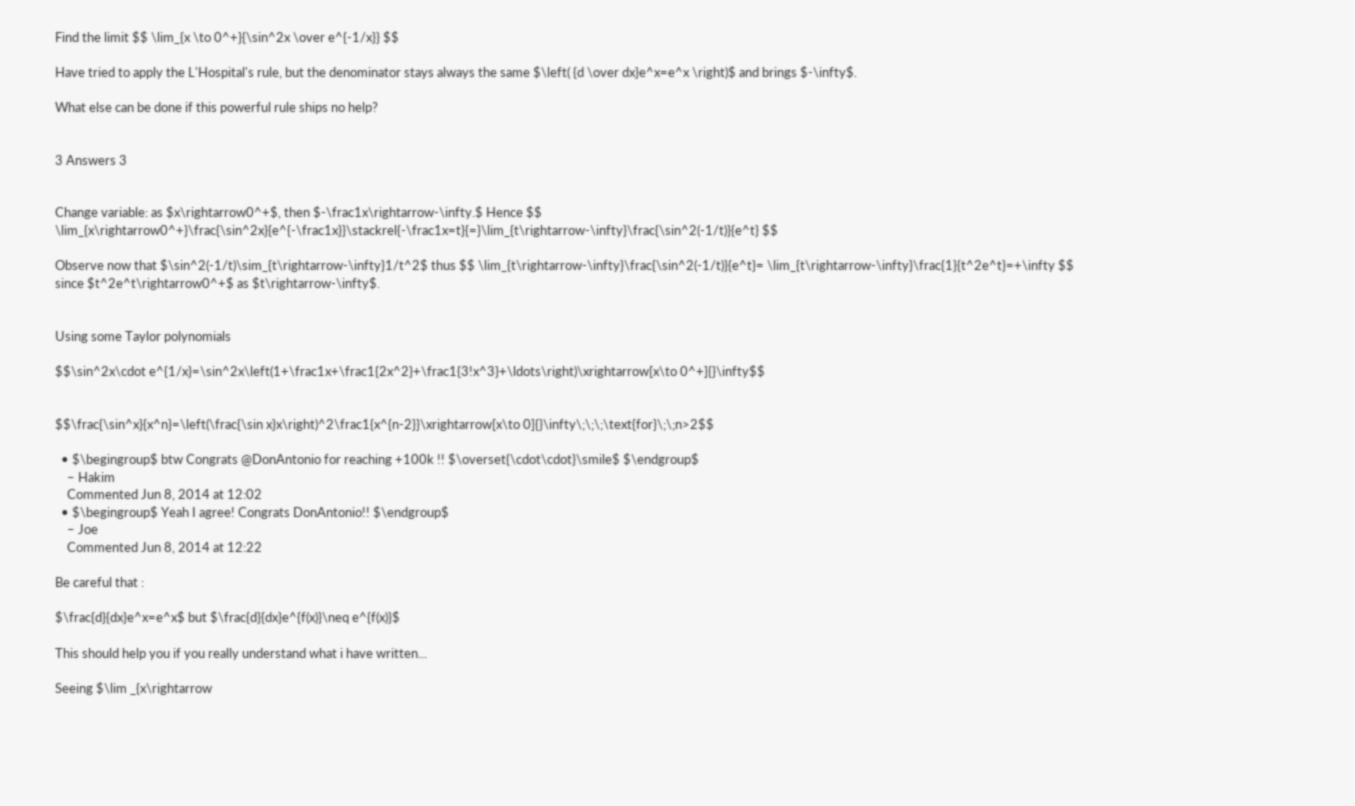Find the limit $$ \lim_{x \to 0^+}{\sin^2x \over e^{-1/x}} $$

Have tried to apply the L'Hospital's rule, but the denominator stays always the same $\left( {d \over dx}e^x=e^x \right)$ and brings $-\infty$.

What else can be done if this powerful rule ships no help?


3 Answers 3


Change variable: as $x\rightarrow0^+$, then $-\frac1x\rightarrow-\infty.$ Hence $$ \lim_{x\rightarrow0^+}\frac{\sin^2x}{e^{-\frac1x}}\stackrel{-\frac1x=t}{=}\lim_{t\rightarrow-\infty}\frac{\sin^2(-1/t)}{e^t} $$

Observe now that $\sin^2(-1/t)\sim_{t\rightarrow-\infty}1/t^2$ thus $$ \lim_{t\rightarrow-\infty}\frac{\sin^2(-1/t)}{e^t}= \lim_{t\rightarrow-\infty}\frac{1}{t^2e^t}=+\infty $$ since $t^2e^t\rightarrow0^+$ as $t\rightarrow-\infty$.


Using some Taylor polynomials

$$\sin^2x\cdot e^{1/x}=\sin^2x\left(1+\frac1x+\frac1{2x^2}+\frac1{3!x^3}+\ldots\right)\xrightarrow[x\to 0^+]{}\infty$$


$$\frac{\sin^x}{x^n}=\left(\frac{\sin x}x\right)^2\frac1{x^{n-2}}\xrightarrow[x\to 0]{}\infty\;\;\;\text{for}\;\;n>2$$

  • $\begingroup$ btw Congrats @DonAntonio for reaching +100k !! $\overset{\cdot\cdot}\smile$ $\endgroup$
    – Hakim
    Commented Jun 8, 2014 at 12:02
  • $\begingroup$ Yeah I agree! Congrats DonAntonio!! $\endgroup$
    – Joe
    Commented Jun 8, 2014 at 12:22

Be careful that :

$\frac{d}{dx}e^x=e^x$ but $\frac{d}{dx}e^{f(x)}\neq e^{f(x)}$

This should help you if you really understand what i have written...

Seeing $\lim _{x\rightarrow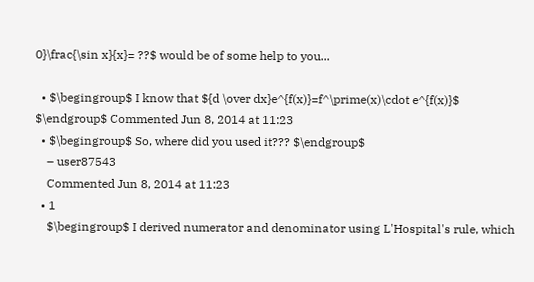0}\frac{\sin x}{x}= ??$ would be of some help to you...

  • $\begingroup$ I know that ${d \over dx}e^{f(x)}=f^\prime(x)\cdot e^{f(x)}$ $\endgroup$ Commented Jun 8, 2014 at 11:23
  • $\begingroup$ So, where did you used it??? $\endgroup$
    – user87543
    Commented Jun 8, 2014 at 11:23
  • 1
    $\begingroup$ I derived numerator and denominator using L'Hospital's rule, which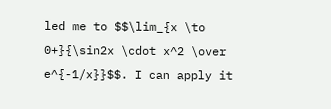led me to $$\lim_{x \to 0+}{\sin2x \cdot x^2 \over e^{-1/x}}$$. I can apply it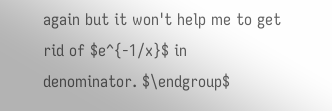again but it won't help me to get rid of $e^{-1/x}$ in denominator. $\endgroup$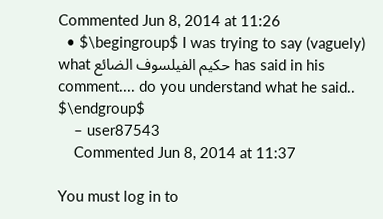Commented Jun 8, 2014 at 11:26
  • $\begingroup$ I was trying to say (vaguely) what حكيم الفيلسوف الضائع has said in his comment.... do you understand what he said.. $\endgroup$
    – user87543
    Commented Jun 8, 2014 at 11:37

You must log in to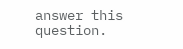answer this question.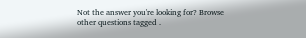Not the answer you're looking for? Browse other questions tagged .